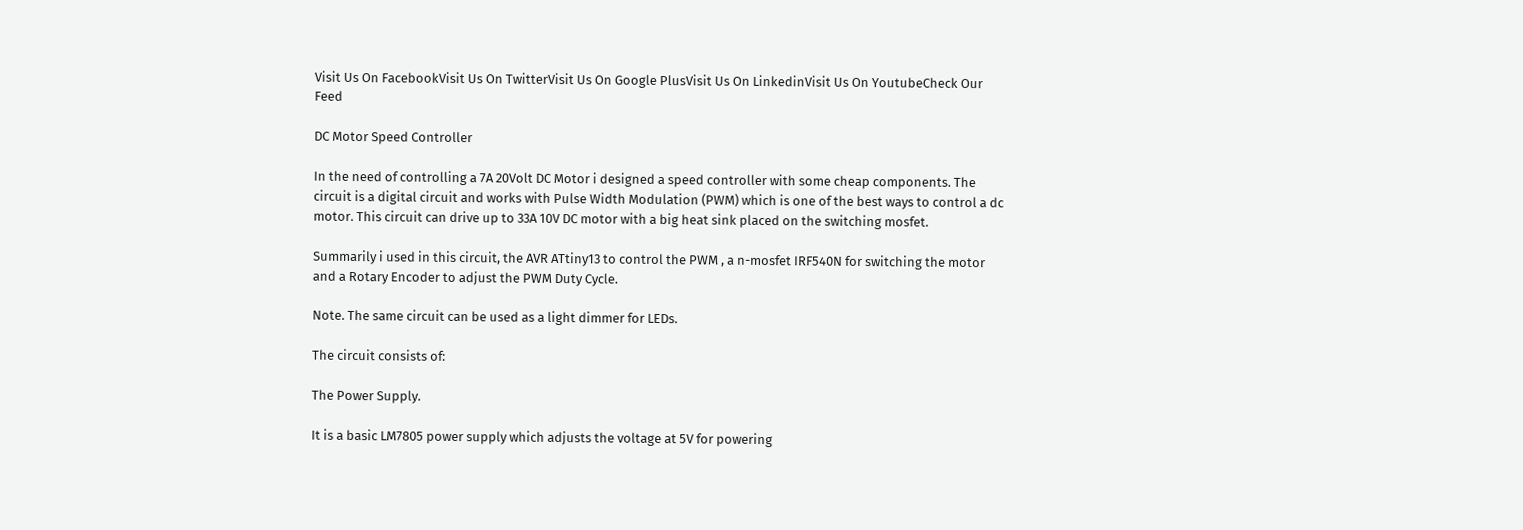Visit Us On FacebookVisit Us On TwitterVisit Us On Google PlusVisit Us On LinkedinVisit Us On YoutubeCheck Our Feed

DC Motor Speed Controller

In the need of controlling a 7A 20Volt DC Motor i designed a speed controller with some cheap components. The circuit is a digital circuit and works with Pulse Width Modulation (PWM) which is one of the best ways to control a dc motor. This circuit can drive up to 33A 10V DC motor with a big heat sink placed on the switching mosfet.

Summarily i used in this circuit, the AVR ATtiny13 to control the PWM , a n-mosfet IRF540N for switching the motor and a Rotary Encoder to adjust the PWM Duty Cycle.

Note. The same circuit can be used as a light dimmer for LEDs.

The circuit consists of:

The Power Supply.

It is a basic LM7805 power supply which adjusts the voltage at 5V for powering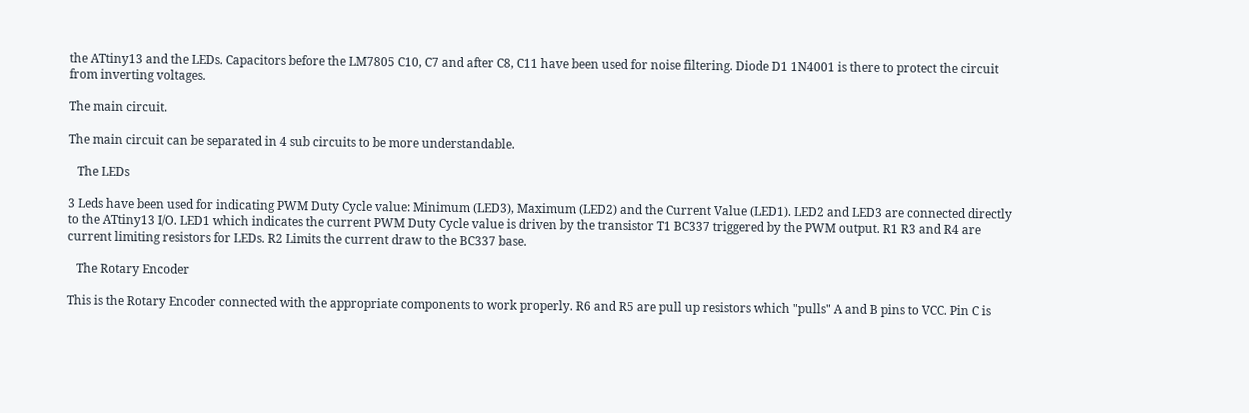the ATtiny13 and the LEDs. Capacitors before the LM7805 C10, C7 and after C8, C11 have been used for noise filtering. Diode D1 1N4001 is there to protect the circuit from inverting voltages.

The main circuit.

The main circuit can be separated in 4 sub circuits to be more understandable.

   The LEDs

3 Leds have been used for indicating PWM Duty Cycle value: Minimum (LED3), Maximum (LED2) and the Current Value (LED1). LED2 and LED3 are connected directly to the ATtiny13 I/O. LED1 which indicates the current PWM Duty Cycle value is driven by the transistor T1 BC337 triggered by the PWM output. R1 R3 and R4 are current limiting resistors for LEDs. R2 Limits the current draw to the BC337 base.

   The Rotary Encoder

This is the Rotary Encoder connected with the appropriate components to work properly. R6 and R5 are pull up resistors which "pulls" A and B pins to VCC. Pin C is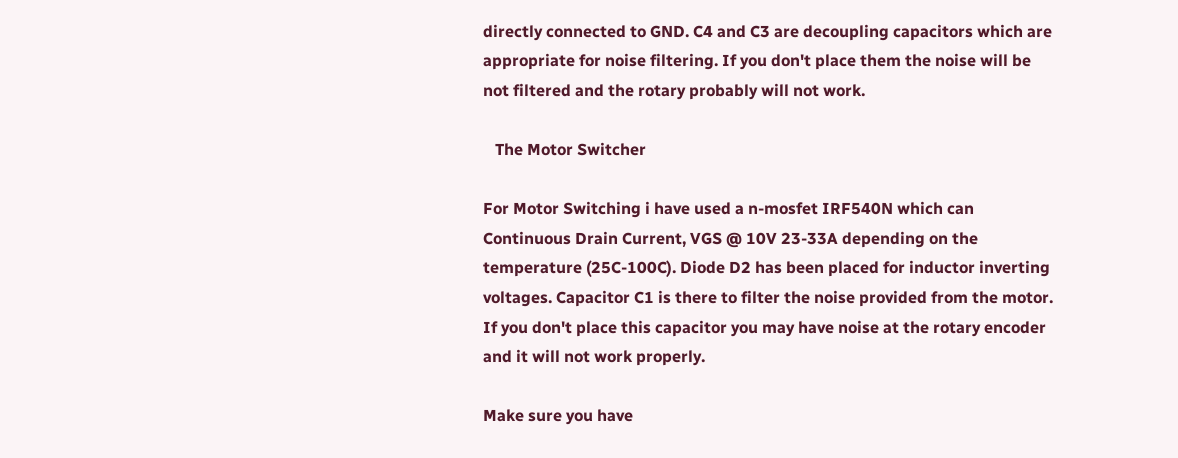directly connected to GND. C4 and C3 are decoupling capacitors which are appropriate for noise filtering. If you don't place them the noise will be not filtered and the rotary probably will not work.

   The Motor Switcher

For Motor Switching i have used a n-mosfet IRF540N which can Continuous Drain Current, VGS @ 10V 23-33A depending on the temperature (25C-100C). Diode D2 has been placed for inductor inverting voltages. Capacitor C1 is there to filter the noise provided from the motor. If you don't place this capacitor you may have noise at the rotary encoder and it will not work properly.

Make sure you have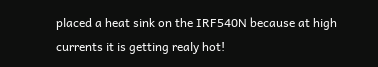placed a heat sink on the IRF540N because at high currents it is getting realy hot!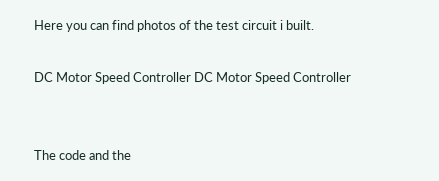Here you can find photos of the test circuit i built.

DC Motor Speed Controller DC Motor Speed Controller


The code and the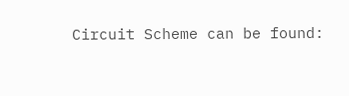Circuit Scheme can be found: